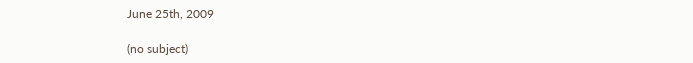June 25th, 2009

(no subject)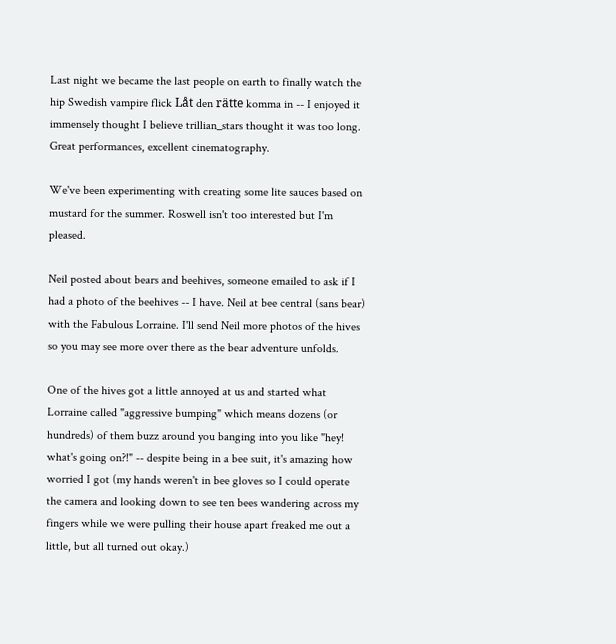Last night we became the last people on earth to finally watch the hip Swedish vampire flick Låt den rätte komma in -- I enjoyed it immensely thought I believe trillian_stars thought it was too long. Great performances, excellent cinematography.

We've been experimenting with creating some lite sauces based on mustard for the summer. Roswell isn't too interested but I'm pleased.

Neil posted about bears and beehives, someone emailed to ask if I had a photo of the beehives -- I have. Neil at bee central (sans bear) with the Fabulous Lorraine. I'll send Neil more photos of the hives so you may see more over there as the bear adventure unfolds.

One of the hives got a little annoyed at us and started what Lorraine called "aggressive bumping" which means dozens (or hundreds) of them buzz around you banging into you like "hey! what's going on?!" -- despite being in a bee suit, it's amazing how worried I got (my hands weren't in bee gloves so I could operate the camera and looking down to see ten bees wandering across my fingers while we were pulling their house apart freaked me out a little, but all turned out okay.)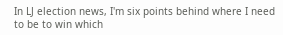In LJ election news, I'm six points behind where I need to be to win which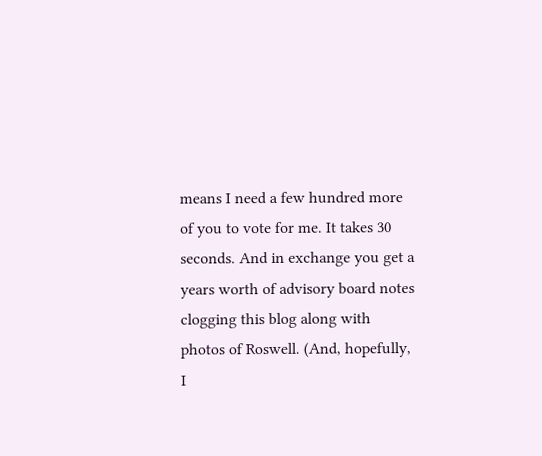means I need a few hundred more of you to vote for me. It takes 30 seconds. And in exchange you get a years worth of advisory board notes clogging this blog along with photos of Roswell. (And, hopefully, I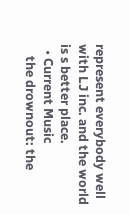represent everybody well with LJ inc. and the world is s better place.
  • Current Music
    the drownout: the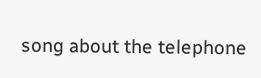song about the telephone